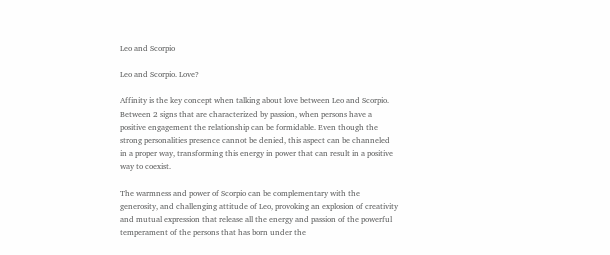Leo and Scorpio

Leo and Scorpio. Love?

Affinity is the key concept when talking about love between Leo and Scorpio. Between 2 signs that are characterized by passion, when persons have a positive engagement the relationship can be formidable. Even though the strong personalities presence cannot be denied, this aspect can be channeled in a proper way, transforming this energy in power that can result in a positive way to coexist.

The warmness and power of Scorpio can be complementary with the generosity, and challenging attitude of Leo, provoking an explosion of creativity and mutual expression that release all the energy and passion of the powerful temperament of the persons that has born under the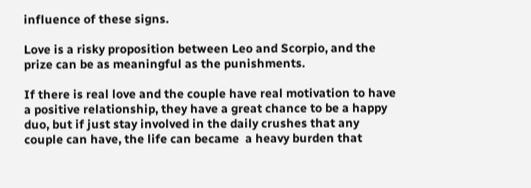influence of these signs.

Love is a risky proposition between Leo and Scorpio, and the prize can be as meaningful as the punishments.

If there is real love and the couple have real motivation to have a positive relationship, they have a great chance to be a happy duo, but if just stay involved in the daily crushes that any couple can have, the life can became  a heavy burden that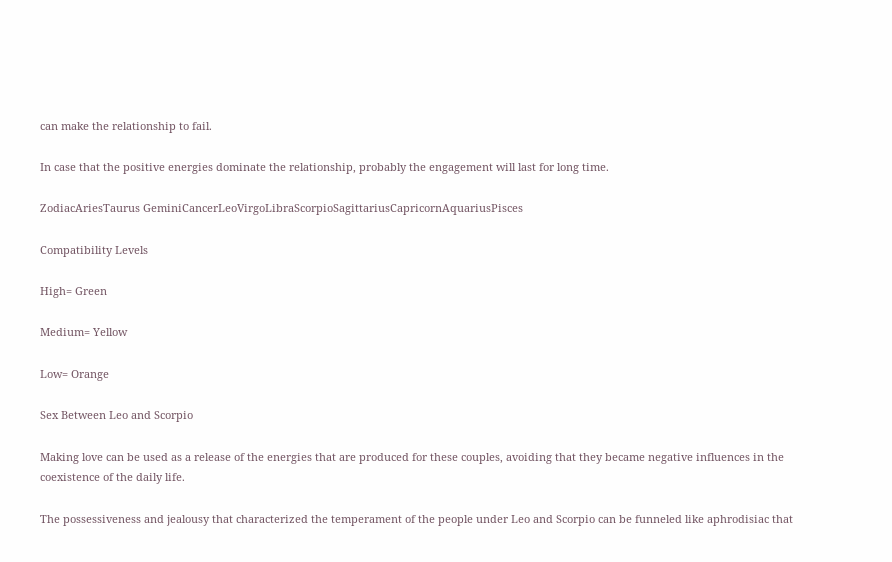can make the relationship to fail.

In case that the positive energies dominate the relationship, probably the engagement will last for long time.

ZodiacAriesTaurus GeminiCancerLeoVirgoLibraScorpioSagittariusCapricornAquariusPisces

Compatibility Levels

High= Green

Medium= Yellow

Low= Orange

Sex Between Leo and Scorpio

Making love can be used as a release of the energies that are produced for these couples, avoiding that they became negative influences in the coexistence of the daily life.

The possessiveness and jealousy that characterized the temperament of the people under Leo and Scorpio can be funneled like aphrodisiac that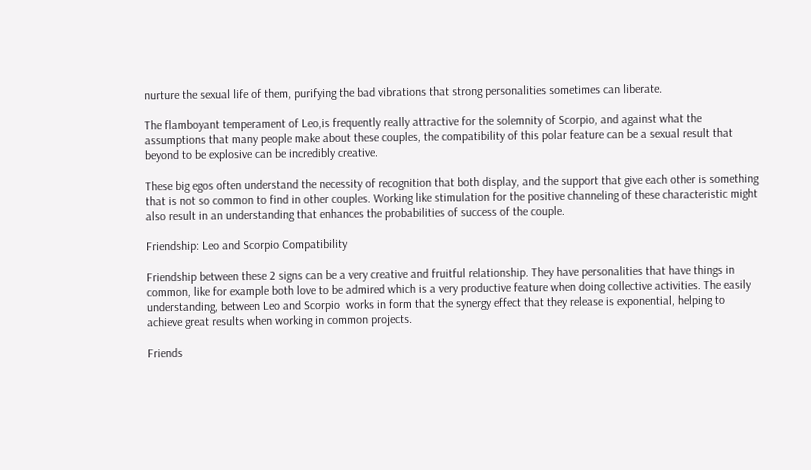nurture the sexual life of them, purifying the bad vibrations that strong personalities sometimes can liberate.

The flamboyant temperament of Leo,is frequently really attractive for the solemnity of Scorpio, and against what the assumptions that many people make about these couples, the compatibility of this polar feature can be a sexual result that beyond to be explosive can be incredibly creative.

These big egos often understand the necessity of recognition that both display, and the support that give each other is something that is not so common to find in other couples. Working like stimulation for the positive channeling of these characteristic might also result in an understanding that enhances the probabilities of success of the couple.

Friendship: Leo and Scorpio Compatibility

Friendship between these 2 signs can be a very creative and fruitful relationship. They have personalities that have things in common, like for example both love to be admired which is a very productive feature when doing collective activities. The easily understanding, between Leo and Scorpio  works in form that the synergy effect that they release is exponential, helping to achieve great results when working in common projects.

Friends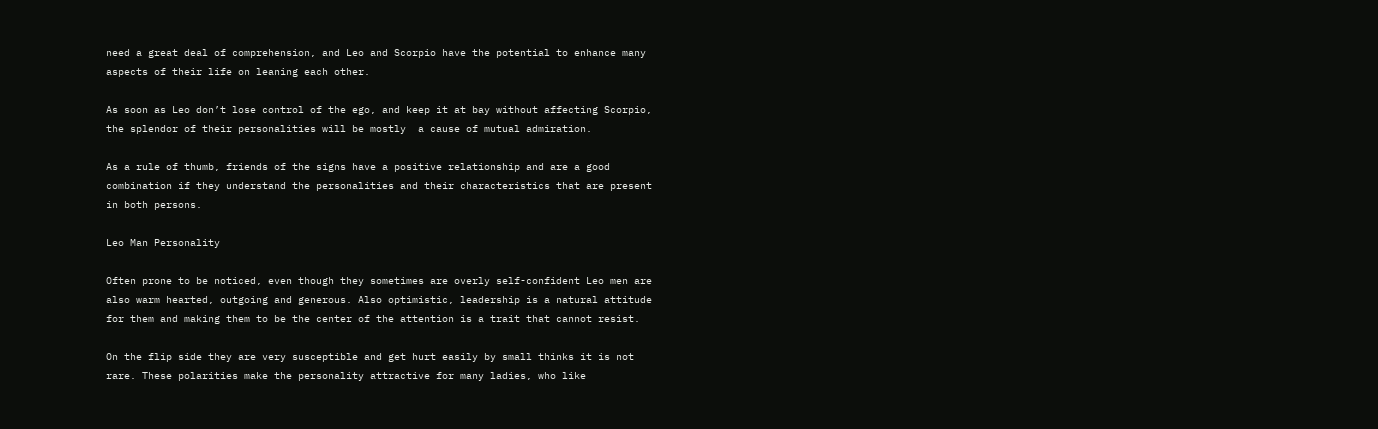need a great deal of comprehension, and Leo and Scorpio have the potential to enhance many aspects of their life on leaning each other.

As soon as Leo don’t lose control of the ego, and keep it at bay without affecting Scorpio, the splendor of their personalities will be mostly  a cause of mutual admiration.

As a rule of thumb, friends of the signs have a positive relationship and are a good combination if they understand the personalities and their characteristics that are present in both persons.

Leo Man Personality

Often prone to be noticed, even though they sometimes are overly self-confident Leo men are also warm hearted, outgoing and generous. Also optimistic, leadership is a natural attitude for them and making them to be the center of the attention is a trait that cannot resist.

On the flip side they are very susceptible and get hurt easily by small thinks it is not rare. These polarities make the personality attractive for many ladies, who like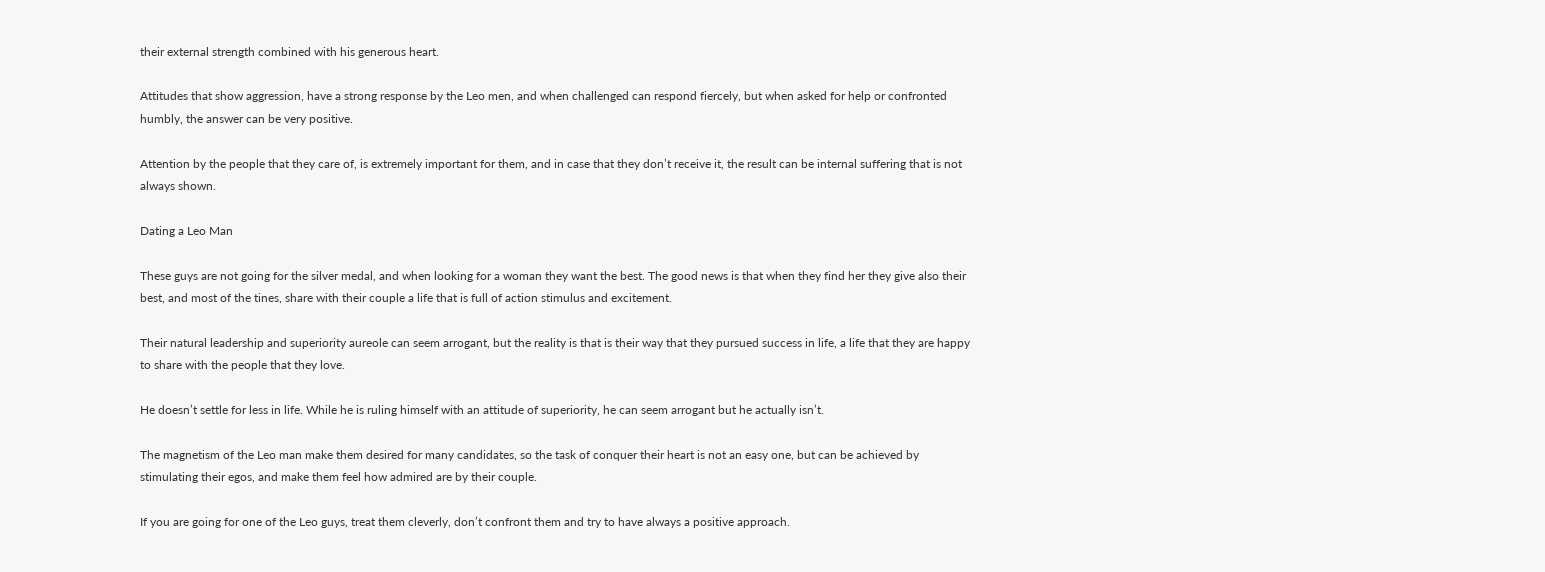their external strength combined with his generous heart.

Attitudes that show aggression, have a strong response by the Leo men, and when challenged can respond fiercely, but when asked for help or confronted humbly, the answer can be very positive.

Attention by the people that they care of, is extremely important for them, and in case that they don’t receive it, the result can be internal suffering that is not always shown.

Dating a Leo Man

These guys are not going for the silver medal, and when looking for a woman they want the best. The good news is that when they find her they give also their best, and most of the tines, share with their couple a life that is full of action stimulus and excitement.

Their natural leadership and superiority aureole can seem arrogant, but the reality is that is their way that they pursued success in life, a life that they are happy to share with the people that they love.

He doesn’t settle for less in life. While he is ruling himself with an attitude of superiority, he can seem arrogant but he actually isn’t.

The magnetism of the Leo man make them desired for many candidates, so the task of conquer their heart is not an easy one, but can be achieved by stimulating their egos, and make them feel how admired are by their couple.

If you are going for one of the Leo guys, treat them cleverly, don’t confront them and try to have always a positive approach.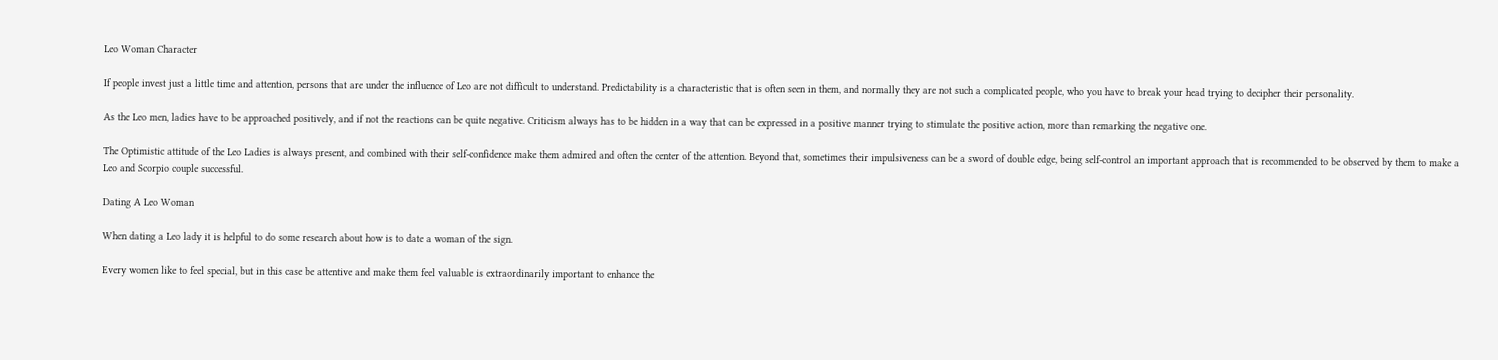Leo Woman Character

If people invest just a little time and attention, persons that are under the influence of Leo are not difficult to understand. Predictability is a characteristic that is often seen in them, and normally they are not such a complicated people, who you have to break your head trying to decipher their personality.

As the Leo men, ladies have to be approached positively, and if not the reactions can be quite negative. Criticism always has to be hidden in a way that can be expressed in a positive manner trying to stimulate the positive action, more than remarking the negative one.

The Optimistic attitude of the Leo Ladies is always present, and combined with their self-confidence make them admired and often the center of the attention. Beyond that, sometimes their impulsiveness can be a sword of double edge, being self-control an important approach that is recommended to be observed by them to make a Leo and Scorpio couple successful.

Dating A Leo Woman

When dating a Leo lady it is helpful to do some research about how is to date a woman of the sign.

Every women like to feel special, but in this case be attentive and make them feel valuable is extraordinarily important to enhance the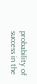probability of success in the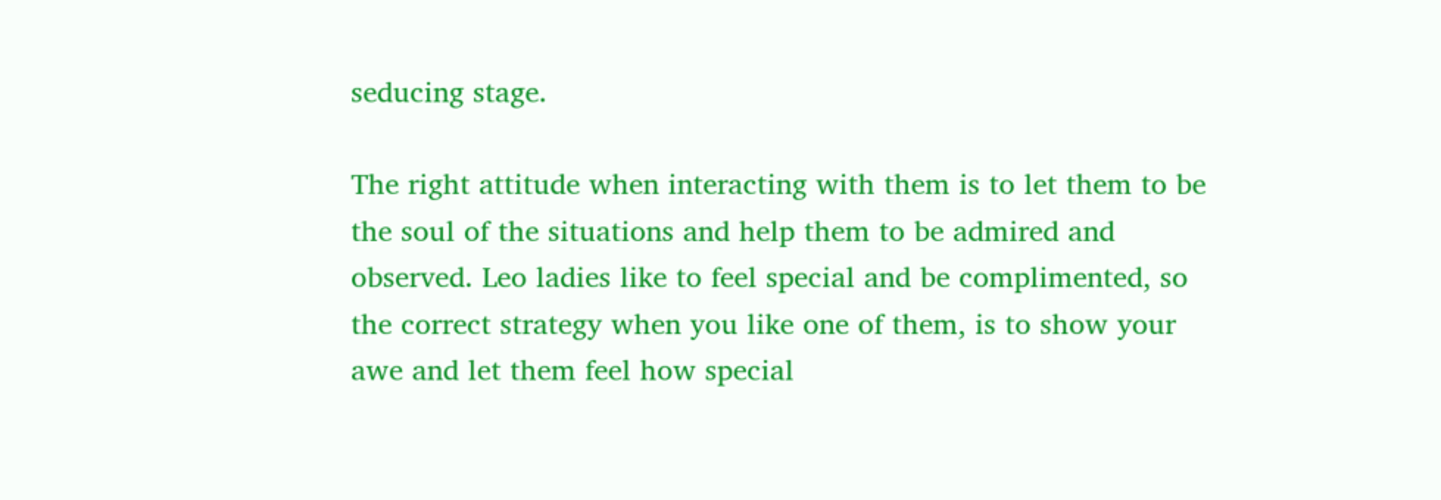seducing stage.

The right attitude when interacting with them is to let them to be the soul of the situations and help them to be admired and observed. Leo ladies like to feel special and be complimented, so the correct strategy when you like one of them, is to show your awe and let them feel how special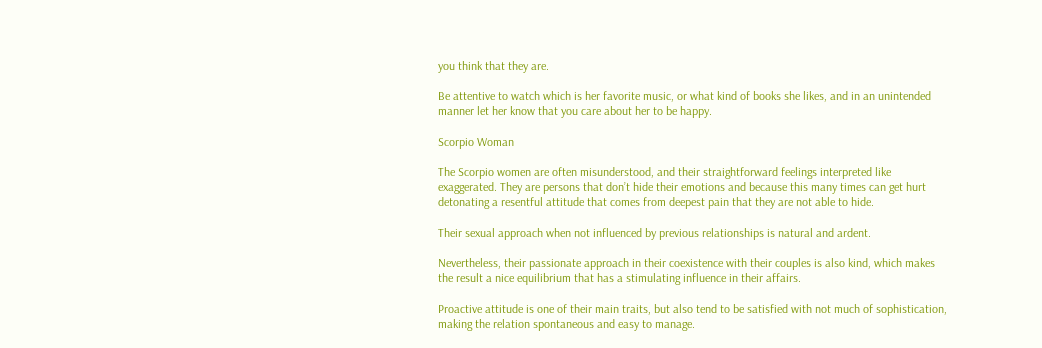you think that they are.

Be attentive to watch which is her favorite music, or what kind of books she likes, and in an unintended manner let her know that you care about her to be happy.

Scorpio Woman

The Scorpio women are often misunderstood, and their straightforward feelings interpreted like exaggerated. They are persons that don’t hide their emotions and because this many times can get hurt detonating a resentful attitude that comes from deepest pain that they are not able to hide.

Their sexual approach when not influenced by previous relationships is natural and ardent.

Nevertheless, their passionate approach in their coexistence with their couples is also kind, which makes the result a nice equilibrium that has a stimulating influence in their affairs.

Proactive attitude is one of their main traits, but also tend to be satisfied with not much of sophistication, making the relation spontaneous and easy to manage.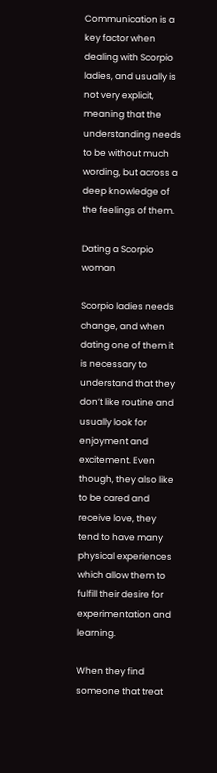Communication is a key factor when dealing with Scorpio ladies, and usually is not very explicit, meaning that the understanding needs to be without much wording, but across a deep knowledge of the feelings of them.

Dating a Scorpio woman

Scorpio ladies needs change, and when dating one of them it is necessary to understand that they don’t like routine and usually look for enjoyment and excitement. Even though, they also like to be cared and receive love, they tend to have many physical experiences which allow them to fulfill their desire for experimentation and learning.

When they find someone that treat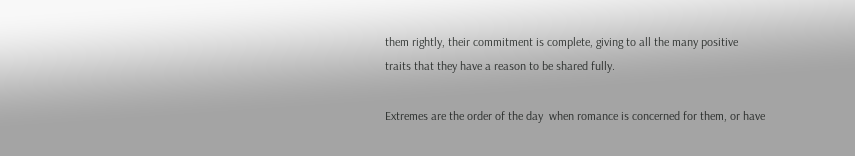them rightly, their commitment is complete, giving to all the many positive traits that they have a reason to be shared fully.

Extremes are the order of the day  when romance is concerned for them, or have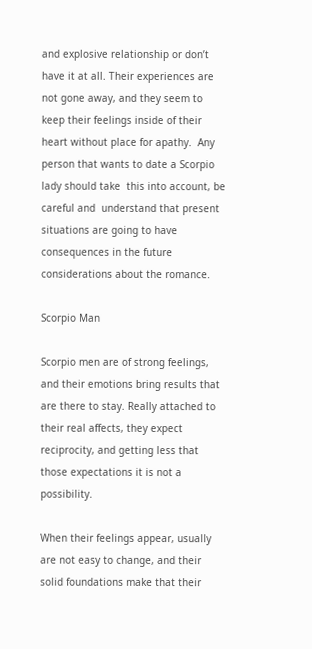and explosive relationship or don’t have it at all. Their experiences are not gone away, and they seem to keep their feelings inside of their heart without place for apathy.  Any person that wants to date a Scorpio lady should take  this into account, be careful and  understand that present situations are going to have consequences in the future considerations about the romance.

Scorpio Man

Scorpio men are of strong feelings, and their emotions bring results that are there to stay. Really attached to their real affects, they expect reciprocity, and getting less that those expectations it is not a possibility.

When their feelings appear, usually are not easy to change, and their solid foundations make that their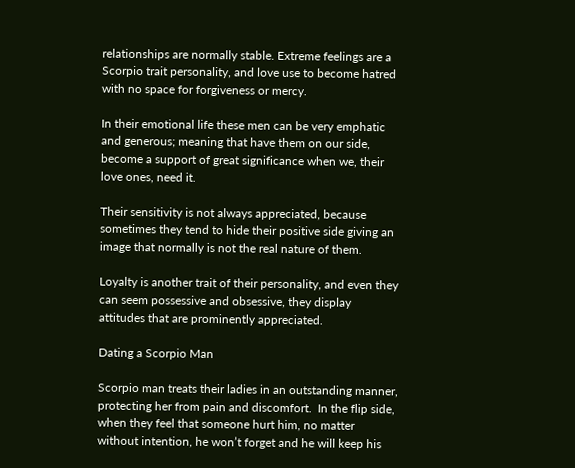relationships are normally stable. Extreme feelings are a Scorpio trait personality, and love use to become hatred with no space for forgiveness or mercy.

In their emotional life these men can be very emphatic and generous; meaning that have them on our side, become a support of great significance when we, their love ones, need it.

Their sensitivity is not always appreciated, because sometimes they tend to hide their positive side giving an image that normally is not the real nature of them.

Loyalty is another trait of their personality, and even they can seem possessive and obsessive, they display attitudes that are prominently appreciated.

Dating a Scorpio Man

Scorpio man treats their ladies in an outstanding manner, protecting her from pain and discomfort.  In the flip side, when they feel that someone hurt him, no matter without intention, he won’t forget and he will keep his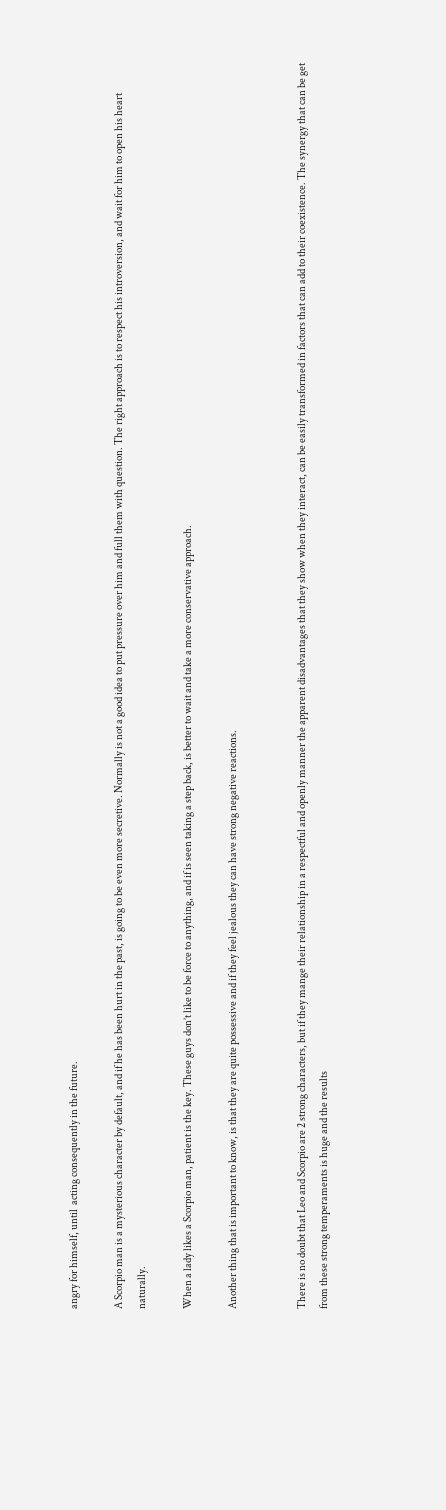angry for himself, until  acting consequently in the future.

A Scorpio man is a mysterious character by default, and if he has been hurt in the past, is going to be even more secretive. Normally is not a good idea to put pressure over him and full them with question. The right approach is to respect his introversion, and wait for him to open his heart naturally.

When a lady likes a Scorpio man, patient is the key. These guys don’t like to be force to anything, and if is seen taking a step back, is better to wait and take a more conservative approach.

Another thing that is important to know, is that they are quite possessive and if they feel jealous they can have strong negative reactions.


There is no doubt that Leo and Scorpio are 2 strong characters, but if they mange their relationship in a respectful and openly manner the apparent disadvantages that they show when they interact, can be easily transformed in factors that can add to their coexistence. The synergy that can be get from these strong temperaments is huge and the results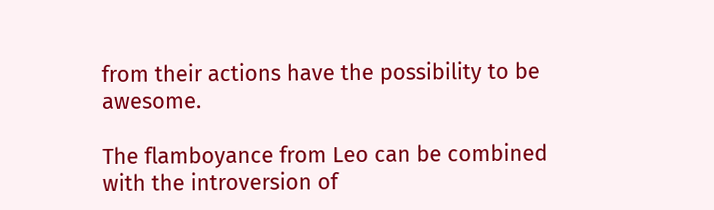from their actions have the possibility to be awesome.

The flamboyance from Leo can be combined with the introversion of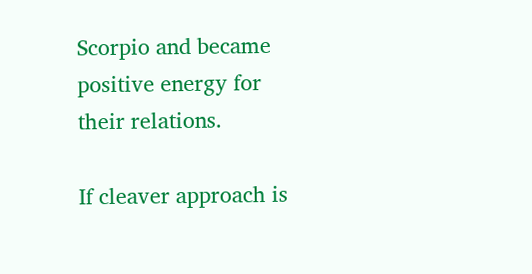Scorpio and became positive energy for their relations.

If cleaver approach is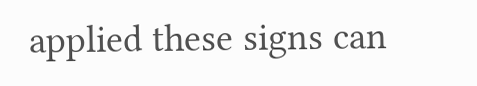applied these signs can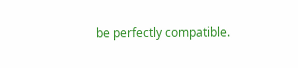be perfectly compatible.